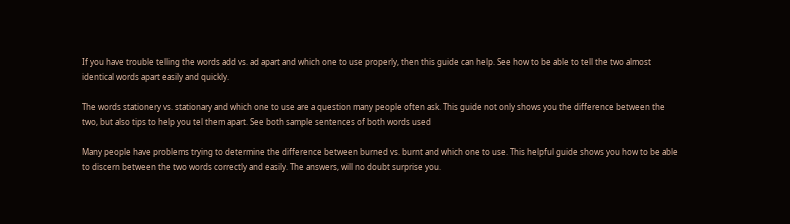If you have trouble telling the words add vs. ad apart and which one to use properly, then this guide can help. See how to be able to tell the two almost identical words apart easily and quickly.

The words stationery vs. stationary and which one to use are a question many people often ask. This guide not only shows you the difference between the two, but also tips to help you tel them apart. See both sample sentences of both words used

Many people have problems trying to determine the difference between burned vs. burnt and which one to use. This helpful guide shows you how to be able to discern between the two words correctly and easily. The answers, will no doubt surprise you.